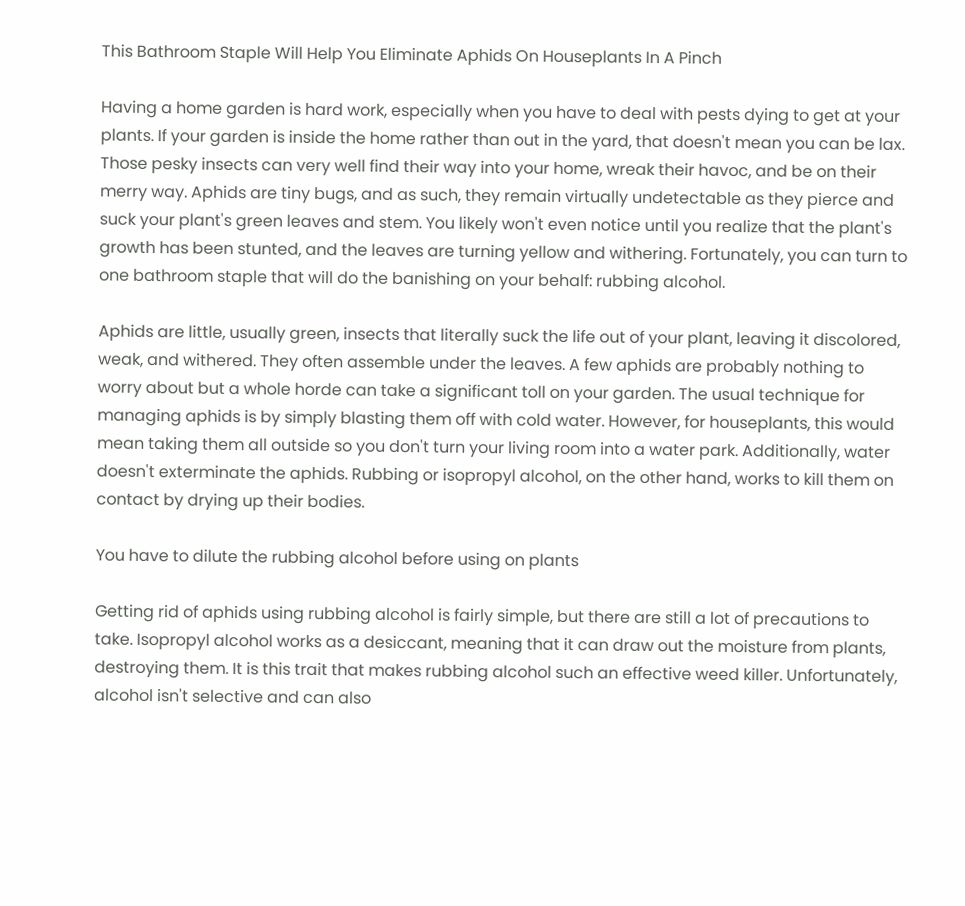This Bathroom Staple Will Help You Eliminate Aphids On Houseplants In A Pinch

Having a home garden is hard work, especially when you have to deal with pests dying to get at your plants. If your garden is inside the home rather than out in the yard, that doesn't mean you can be lax. Those pesky insects can very well find their way into your home, wreak their havoc, and be on their merry way. Aphids are tiny bugs, and as such, they remain virtually undetectable as they pierce and suck your plant's green leaves and stem. You likely won't even notice until you realize that the plant's growth has been stunted, and the leaves are turning yellow and withering. Fortunately, you can turn to one bathroom staple that will do the banishing on your behalf: rubbing alcohol.

Aphids are little, usually green, insects that literally suck the life out of your plant, leaving it discolored, weak, and withered. They often assemble under the leaves. A few aphids are probably nothing to worry about but a whole horde can take a significant toll on your garden. The usual technique for managing aphids is by simply blasting them off with cold water. However, for houseplants, this would mean taking them all outside so you don't turn your living room into a water park. Additionally, water doesn't exterminate the aphids. Rubbing or isopropyl alcohol, on the other hand, works to kill them on contact by drying up their bodies.

You have to dilute the rubbing alcohol before using on plants

Getting rid of aphids using rubbing alcohol is fairly simple, but there are still a lot of precautions to take. Isopropyl alcohol works as a desiccant, meaning that it can draw out the moisture from plants, destroying them. It is this trait that makes rubbing alcohol such an effective weed killer. Unfortunately, alcohol isn't selective and can also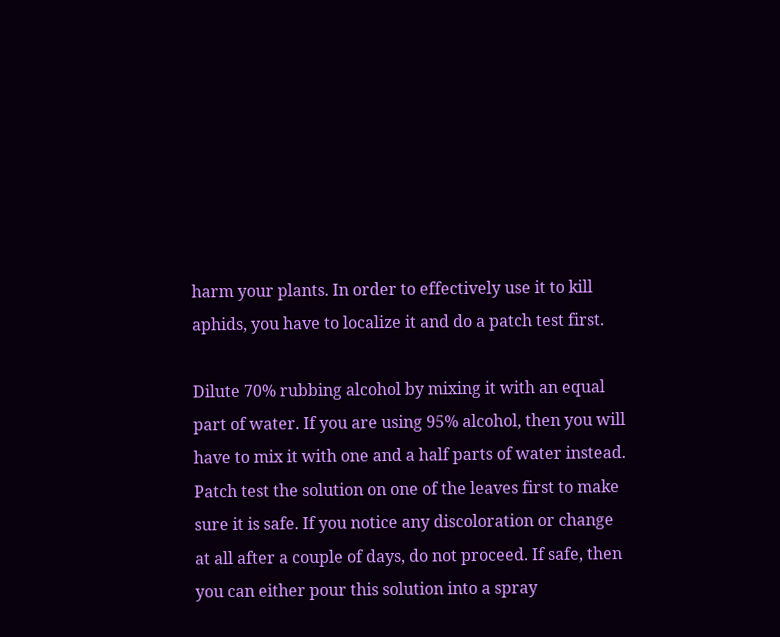harm your plants. In order to effectively use it to kill aphids, you have to localize it and do a patch test first.

Dilute 70% rubbing alcohol by mixing it with an equal part of water. If you are using 95% alcohol, then you will have to mix it with one and a half parts of water instead. Patch test the solution on one of the leaves first to make sure it is safe. If you notice any discoloration or change at all after a couple of days, do not proceed. If safe, then you can either pour this solution into a spray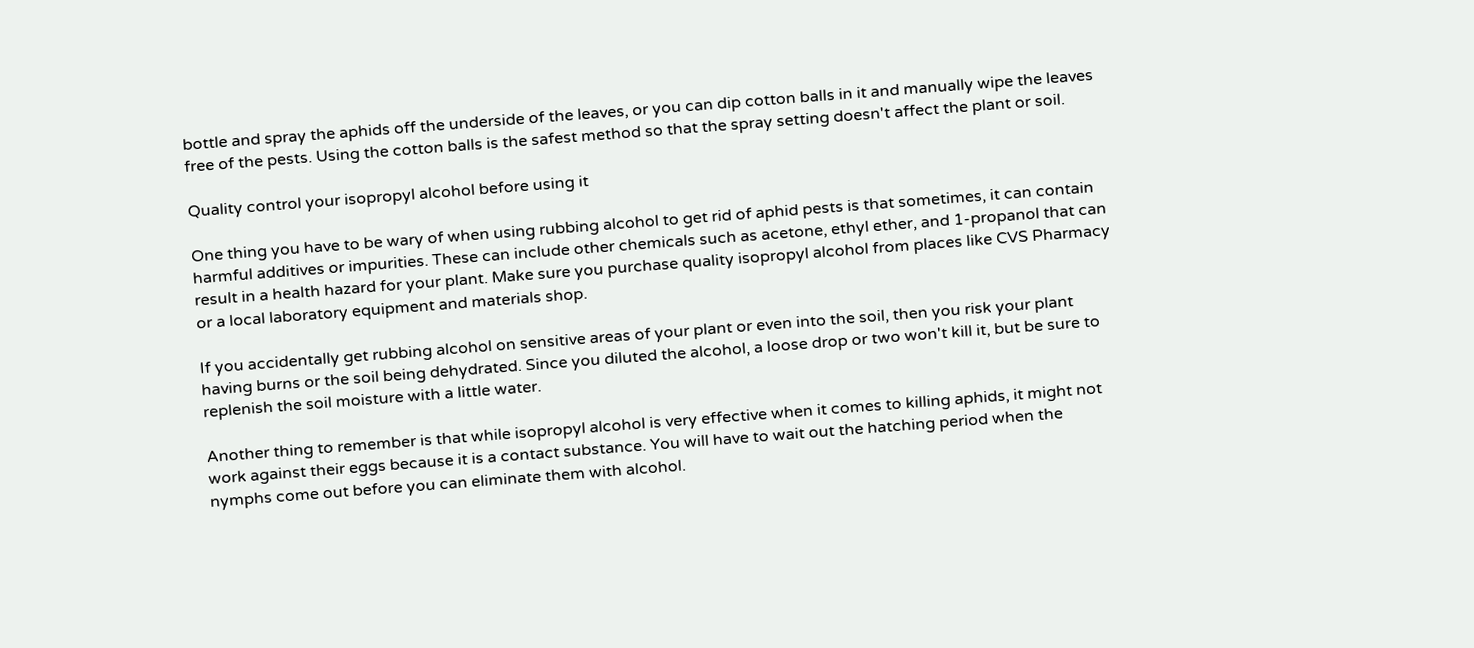bottle and spray the aphids off the underside of the leaves, or you can dip cotton balls in it and manually wipe the leaves free of the pests. Using the cotton balls is the safest method so that the spray setting doesn't affect the plant or soil.

Quality control your isopropyl alcohol before using it

One thing you have to be wary of when using rubbing alcohol to get rid of aphid pests is that sometimes, it can contain harmful additives or impurities. These can include other chemicals such as acetone, ethyl ether, and 1-propanol that can result in a health hazard for your plant. Make sure you purchase quality isopropyl alcohol from places like CVS Pharmacy or a local laboratory equipment and materials shop.

If you accidentally get rubbing alcohol on sensitive areas of your plant or even into the soil, then you risk your plant having burns or the soil being dehydrated. Since you diluted the alcohol, a loose drop or two won't kill it, but be sure to replenish the soil moisture with a little water.

Another thing to remember is that while isopropyl alcohol is very effective when it comes to killing aphids, it might not work against their eggs because it is a contact substance. You will have to wait out the hatching period when the nymphs come out before you can eliminate them with alcohol.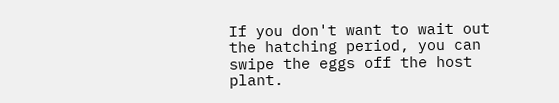If you don't want to wait out the hatching period, you can swipe the eggs off the host plant.